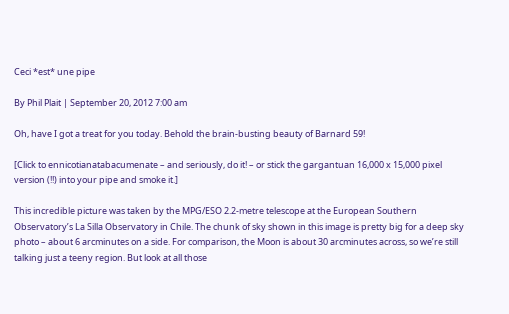Ceci *est* une pipe

By Phil Plait | September 20, 2012 7:00 am

Oh, have I got a treat for you today. Behold the brain-busting beauty of Barnard 59!

[Click to ennicotianatabacumenate – and seriously, do it! – or stick the gargantuan 16,000 x 15,000 pixel version (!!) into your pipe and smoke it.]

This incredible picture was taken by the MPG/ESO 2.2-metre telescope at the European Southern Observatory’s La Silla Observatory in Chile. The chunk of sky shown in this image is pretty big for a deep sky photo – about 6 arcminutes on a side. For comparison, the Moon is about 30 arcminutes across, so we’re still talking just a teeny region. But look at all those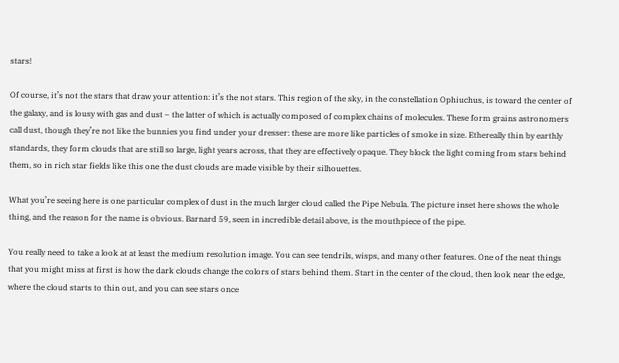stars!

Of course, it’s not the stars that draw your attention: it’s the not stars. This region of the sky, in the constellation Ophiuchus, is toward the center of the galaxy, and is lousy with gas and dust – the latter of which is actually composed of complex chains of molecules. These form grains astronomers call dust, though they’re not like the bunnies you find under your dresser: these are more like particles of smoke in size. Ethereally thin by earthly standards, they form clouds that are still so large, light years across, that they are effectively opaque. They block the light coming from stars behind them, so in rich star fields like this one the dust clouds are made visible by their silhouettes.

What you’re seeing here is one particular complex of dust in the much larger cloud called the Pipe Nebula. The picture inset here shows the whole thing, and the reason for the name is obvious. Barnard 59, seen in incredible detail above, is the mouthpiece of the pipe.

You really need to take a look at at least the medium resolution image. You can see tendrils, wisps, and many other features. One of the neat things that you might miss at first is how the dark clouds change the colors of stars behind them. Start in the center of the cloud, then look near the edge, where the cloud starts to thin out, and you can see stars once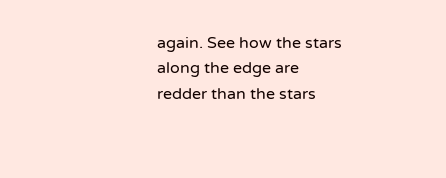again. See how the stars along the edge are redder than the stars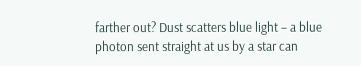farther out? Dust scatters blue light – a blue photon sent straight at us by a star can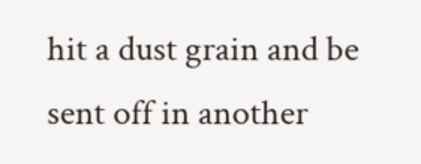hit a dust grain and be sent off in another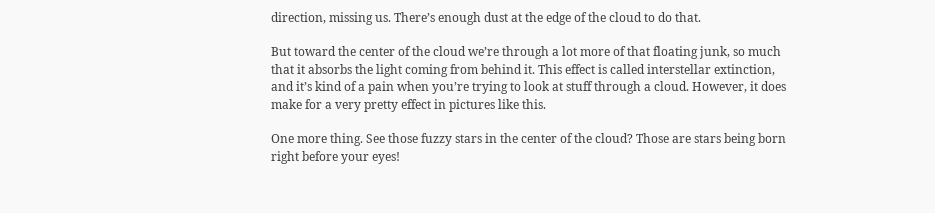direction, missing us. There’s enough dust at the edge of the cloud to do that.

But toward the center of the cloud we’re through a lot more of that floating junk, so much that it absorbs the light coming from behind it. This effect is called interstellar extinction, and it’s kind of a pain when you’re trying to look at stuff through a cloud. However, it does make for a very pretty effect in pictures like this.

One more thing. See those fuzzy stars in the center of the cloud? Those are stars being born right before your eyes!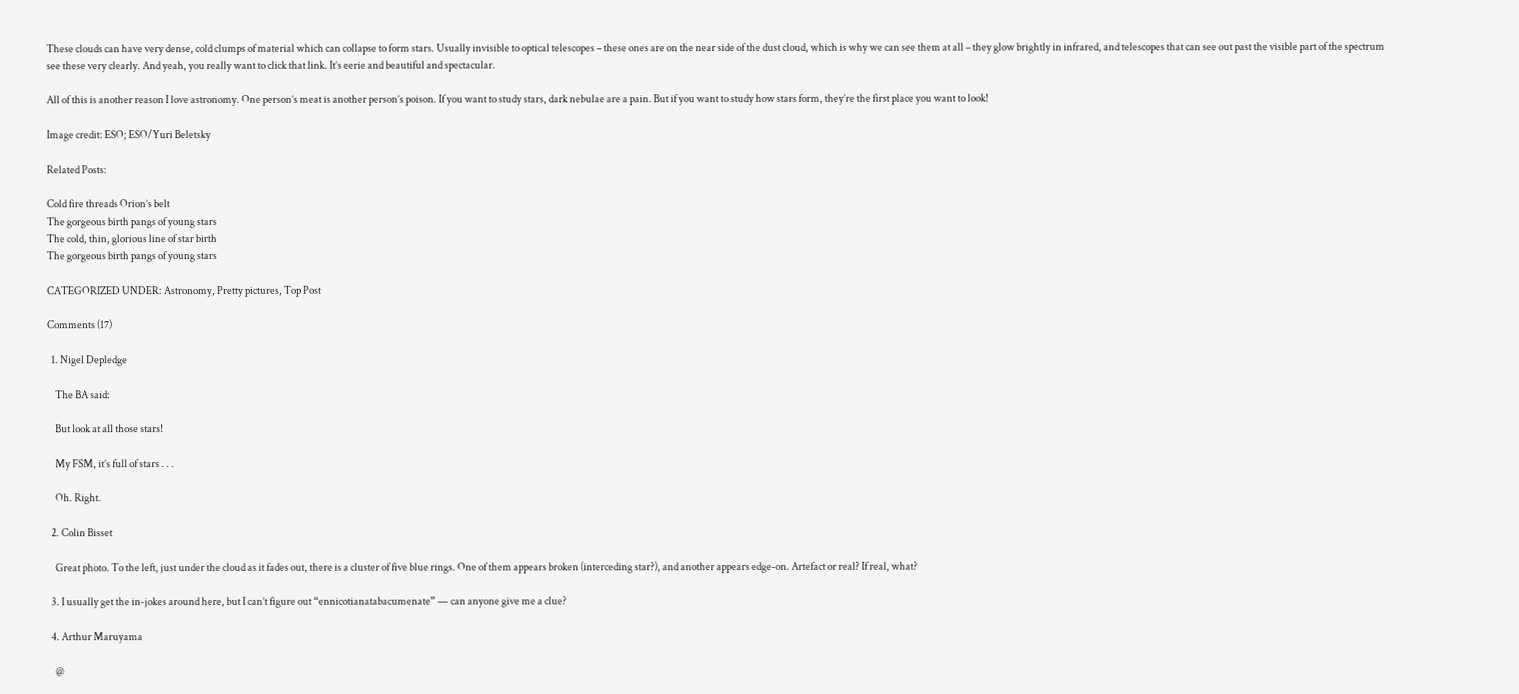These clouds can have very dense, cold clumps of material which can collapse to form stars. Usually invisible to optical telescopes – these ones are on the near side of the dust cloud, which is why we can see them at all – they glow brightly in infrared, and telescopes that can see out past the visible part of the spectrum see these very clearly. And yeah, you really want to click that link. It’s eerie and beautiful and spectacular.

All of this is another reason I love astronomy. One person’s meat is another person’s poison. If you want to study stars, dark nebulae are a pain. But if you want to study how stars form, they’re the first place you want to look!

Image credit: ESO; ESO/Yuri Beletsky

Related Posts:

Cold fire threads Orion’s belt
The gorgeous birth pangs of young stars
The cold, thin, glorious line of star birth
The gorgeous birth pangs of young stars

CATEGORIZED UNDER: Astronomy, Pretty pictures, Top Post

Comments (17)

  1. Nigel Depledge

    The BA said:

    But look at all those stars!

    My FSM, it’s full of stars . . .

    Oh. Right.

  2. Colin Bisset

    Great photo. To the left, just under the cloud as it fades out, there is a cluster of five blue rings. One of them appears broken (interceding star?), and another appears edge-on. Artefact or real? If real, what?

  3. I usually get the in-jokes around here, but I can’t figure out “ennicotianatabacumenate” — can anyone give me a clue?

  4. Arthur Maruyama

    @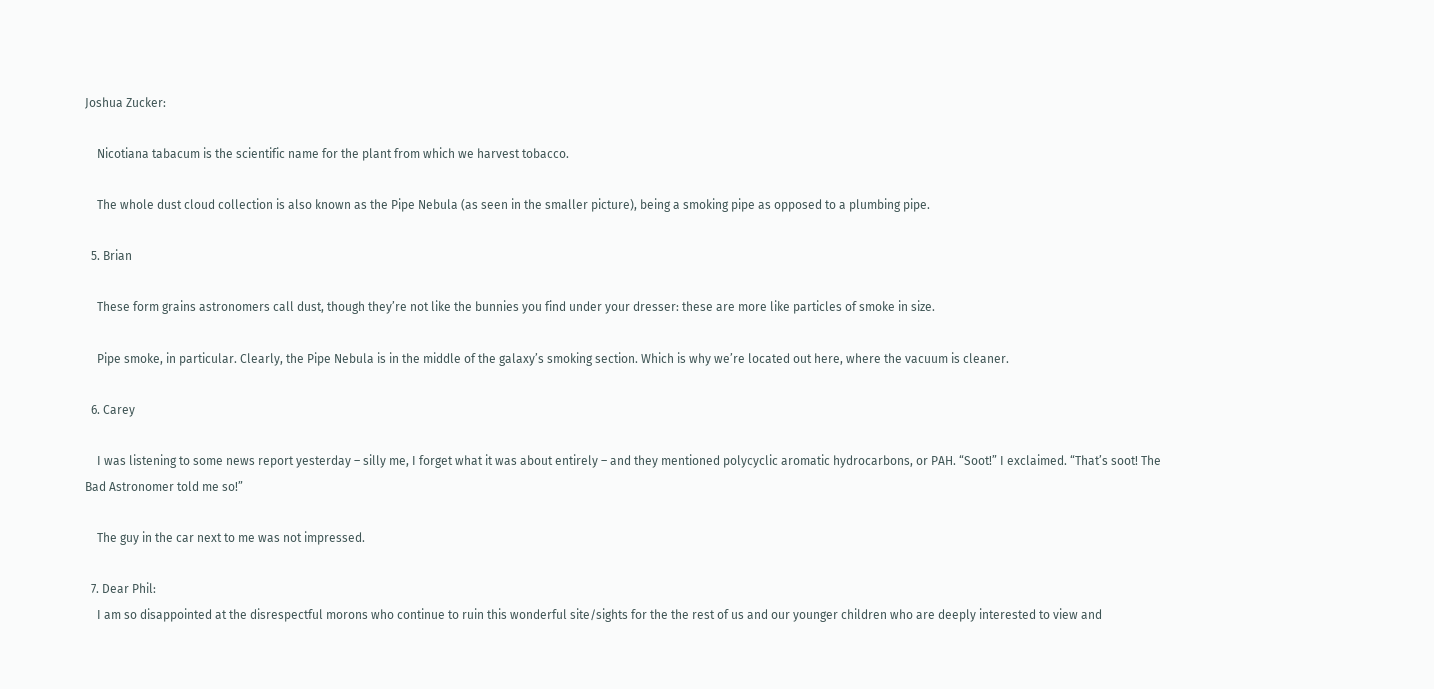Joshua Zucker:

    Nicotiana tabacum is the scientific name for the plant from which we harvest tobacco.

    The whole dust cloud collection is also known as the Pipe Nebula (as seen in the smaller picture), being a smoking pipe as opposed to a plumbing pipe.

  5. Brian

    These form grains astronomers call dust, though they’re not like the bunnies you find under your dresser: these are more like particles of smoke in size.

    Pipe smoke, in particular. Clearly, the Pipe Nebula is in the middle of the galaxy’s smoking section. Which is why we’re located out here, where the vacuum is cleaner.

  6. Carey

    I was listening to some news report yesterday – silly me, I forget what it was about entirely – and they mentioned polycyclic aromatic hydrocarbons, or PAH. “Soot!” I exclaimed. “That’s soot! The Bad Astronomer told me so!”

    The guy in the car next to me was not impressed.

  7. Dear Phil:
    I am so disappointed at the disrespectful morons who continue to ruin this wonderful site/sights for the the rest of us and our younger children who are deeply interested to view and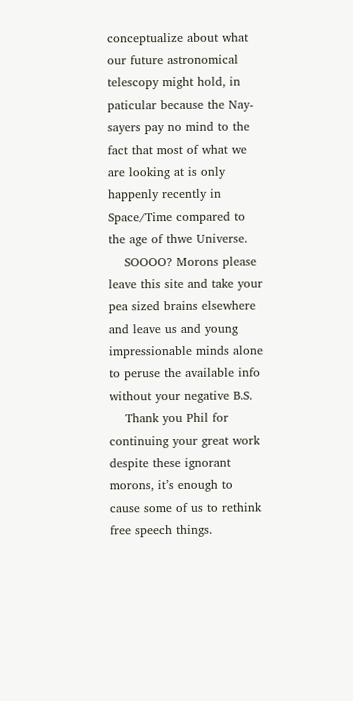conceptualize about what our future astronomical telescopy might hold, in paticular because the Nay-sayers pay no mind to the fact that most of what we are looking at is only happenly recently in Space/Time compared to the age of thwe Universe.
    SOOOO? Morons please leave this site and take your pea sized brains elsewhere and leave us and young impressionable minds alone to peruse the available info without your negative B.S.
    Thank you Phil for continuing your great work despite these ignorant morons, it’s enough to cause some of us to rethink free speech things.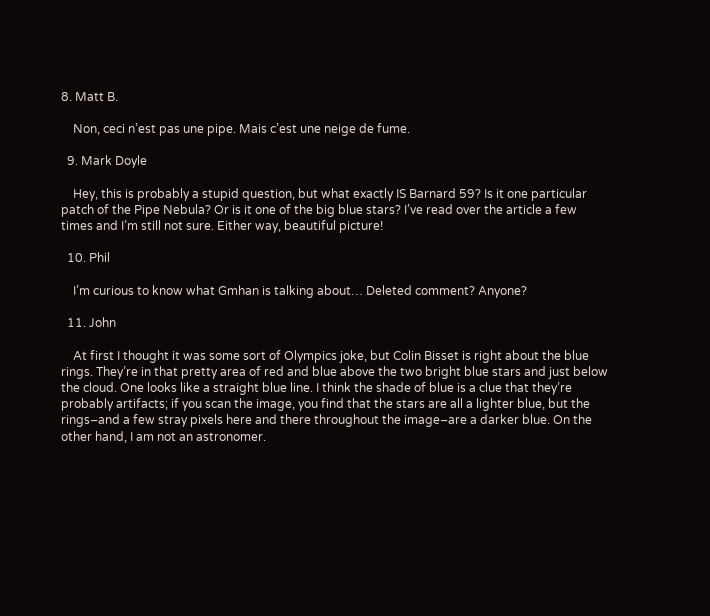8. Matt B.

    Non, ceci n’est pas une pipe. Mais c’est une neige de fume.

  9. Mark Doyle

    Hey, this is probably a stupid question, but what exactly IS Barnard 59? Is it one particular patch of the Pipe Nebula? Or is it one of the big blue stars? I’ve read over the article a few times and I’m still not sure. Either way, beautiful picture!

  10. Phil

    I’m curious to know what Gmhan is talking about… Deleted comment? Anyone?

  11. John

    At first I thought it was some sort of Olympics joke, but Colin Bisset is right about the blue rings. They’re in that pretty area of red and blue above the two bright blue stars and just below the cloud. One looks like a straight blue line. I think the shade of blue is a clue that they’re probably artifacts; if you scan the image, you find that the stars are all a lighter blue, but the rings–and a few stray pixels here and there throughout the image–are a darker blue. On the other hand, I am not an astronomer.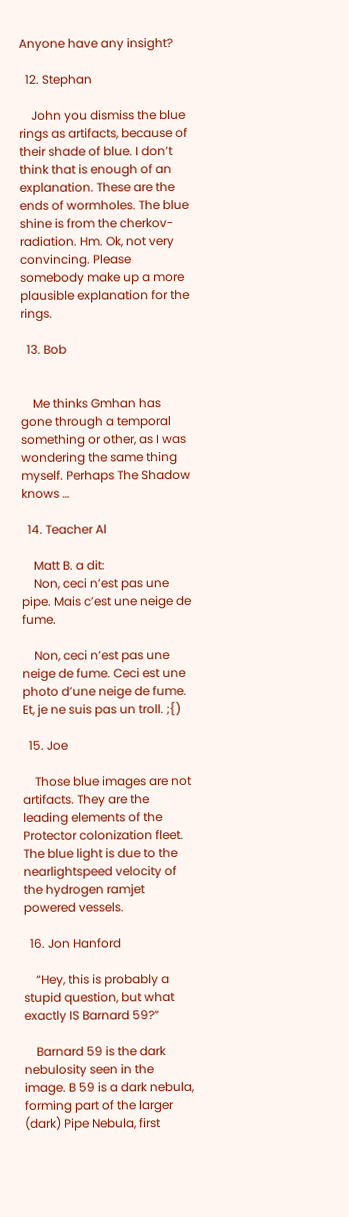Anyone have any insight?

  12. Stephan

    John you dismiss the blue rings as artifacts, because of their shade of blue. I don’t think that is enough of an explanation. These are the ends of wormholes. The blue shine is from the cherkov-radiation. Hm. Ok, not very convincing. Please somebody make up a more plausible explanation for the rings.

  13. Bob


    Me thinks Gmhan has gone through a temporal something or other, as I was wondering the same thing myself. Perhaps The Shadow knows …

  14. Teacher Al

    Matt B. a dit:
    Non, ceci n’est pas une pipe. Mais c’est une neige de fume.

    Non, ceci n’est pas une neige de fume. Ceci est une photo d’une neige de fume. Et, je ne suis pas un troll. ;{)

  15. Joe

    Those blue images are not artifacts. They are the leading elements of the Protector colonization fleet. The blue light is due to the nearlightspeed velocity of the hydrogen ramjet powered vessels.

  16. Jon Hanford

    “Hey, this is probably a stupid question, but what exactly IS Barnard 59?”

    Barnard 59 is the dark nebulosity seen in the image. B 59 is a dark nebula, forming part of the larger (dark) Pipe Nebula, first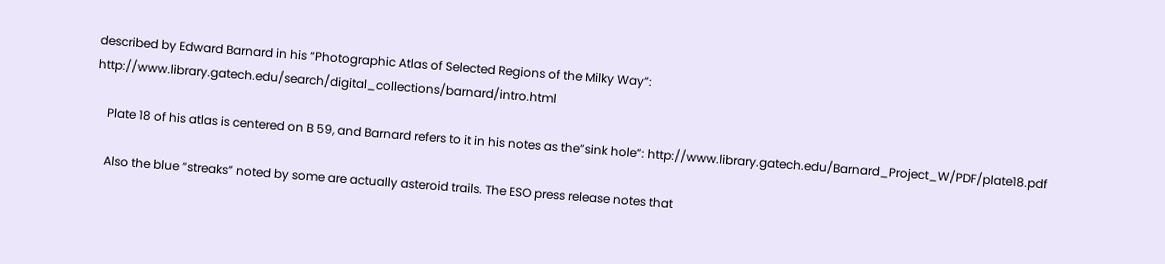described by Edward Barnard in his “Photographic Atlas of Selected Regions of the Milky Way”: http://www.library.gatech.edu/search/digital_collections/barnard/intro.html

    Plate 18 of his atlas is centered on B 59, and Barnard refers to it in his notes as the”sink hole”: http://www.library.gatech.edu/Barnard_Project_W/PDF/plate18.pdf

    Also the blue “streaks” noted by some are actually asteroid trails. The ESO press release notes that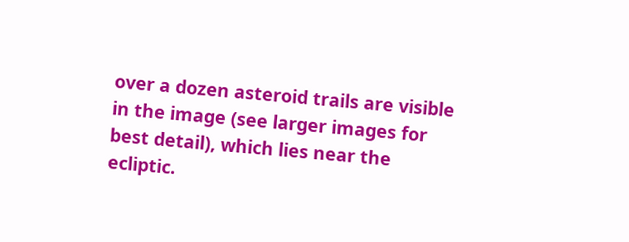over a dozen asteroid trails are visible in the image (see larger images for best detail), which lies near the ecliptic.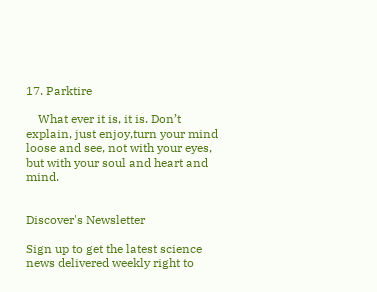17. Parktire

    What ever it is, it is. Don’t explain, just enjoy,turn your mind loose and see, not with your eyes, but with your soul and heart and mind.


Discover's Newsletter

Sign up to get the latest science news delivered weekly right to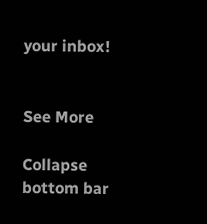your inbox!


See More

Collapse bottom bar